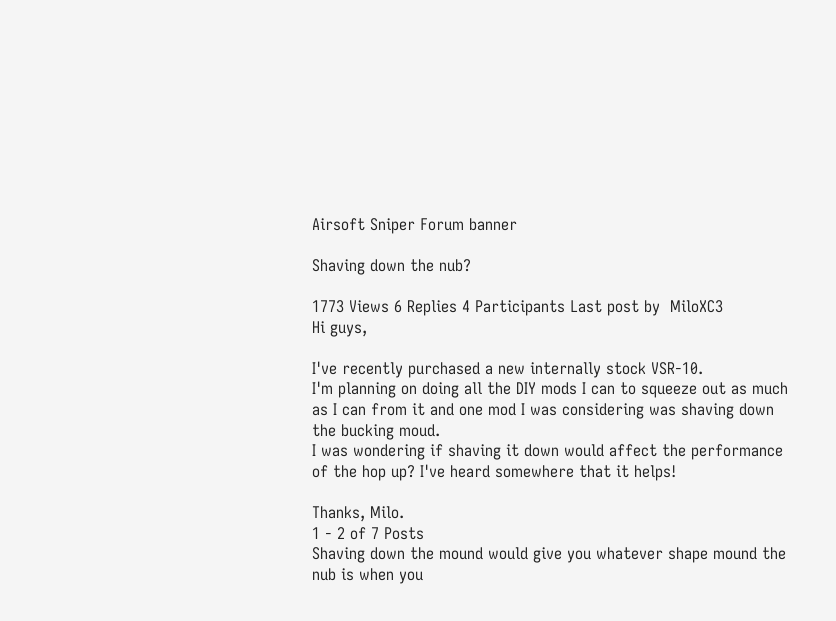Airsoft Sniper Forum banner

Shaving down the nub?

1773 Views 6 Replies 4 Participants Last post by  MiloXC3
Hi guys,

I've recently purchased a new internally stock VSR-10.
I'm planning on doing all the DIY mods I can to squeeze out as much as I can from it and one mod I was considering was shaving down the bucking moud.
I was wondering if shaving it down would affect the performance of the hop up? I've heard somewhere that it helps!

Thanks, Milo.
1 - 2 of 7 Posts
Shaving down the mound would give you whatever shape mound the nub is when you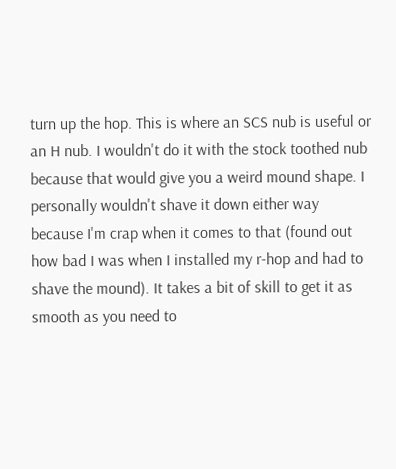turn up the hop. This is where an SCS nub is useful or an H nub. I wouldn't do it with the stock toothed nub because that would give you a weird mound shape. I personally wouldn't shave it down either way because I'm crap when it comes to that (found out how bad I was when I installed my r-hop and had to shave the mound). It takes a bit of skill to get it as smooth as you need to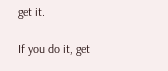get it.

If you do it, get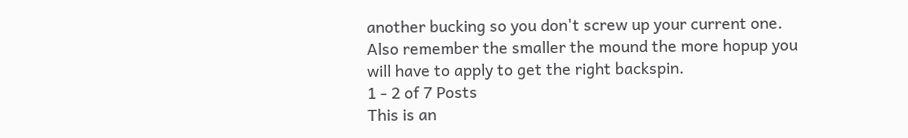another bucking so you don't screw up your current one. Also remember the smaller the mound the more hopup you will have to apply to get the right backspin.
1 - 2 of 7 Posts
This is an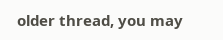older thread, you may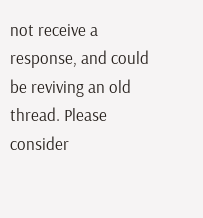not receive a response, and could be reviving an old thread. Please consider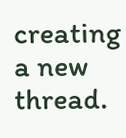creating a new thread.